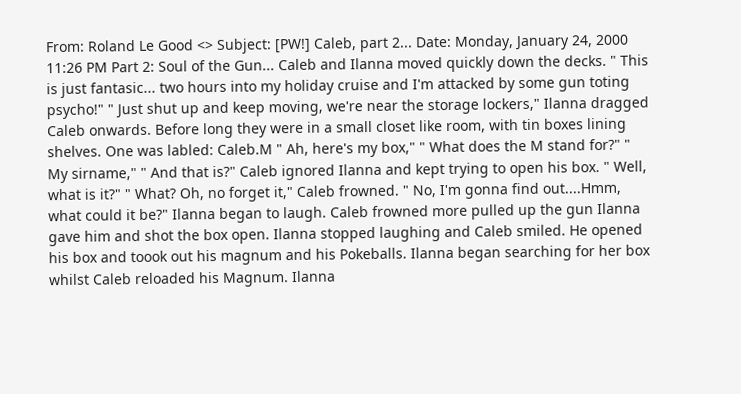From: Roland Le Good <> Subject: [PW!] Caleb, part 2... Date: Monday, January 24, 2000 11:26 PM Part 2: Soul of the Gun... Caleb and Ilanna moved quickly down the decks. " This is just fantasic... two hours into my holiday cruise and I'm attacked by some gun toting psycho!" " Just shut up and keep moving, we're near the storage lockers," Ilanna dragged Caleb onwards. Before long they were in a small closet like room, with tin boxes lining shelves. One was labled: Caleb.M " Ah, here's my box," " What does the M stand for?" " My sirname," " And that is?" Caleb ignored Ilanna and kept trying to open his box. " Well, what is it?" " What? Oh, no forget it," Caleb frowned. " No, I'm gonna find out....Hmm, what could it be?" Ilanna began to laugh. Caleb frowned more pulled up the gun Ilanna gave him and shot the box open. Ilanna stopped laughing and Caleb smiled. He opened his box and toook out his magnum and his Pokeballs. Ilanna began searching for her box whilst Caleb reloaded his Magnum. Ilanna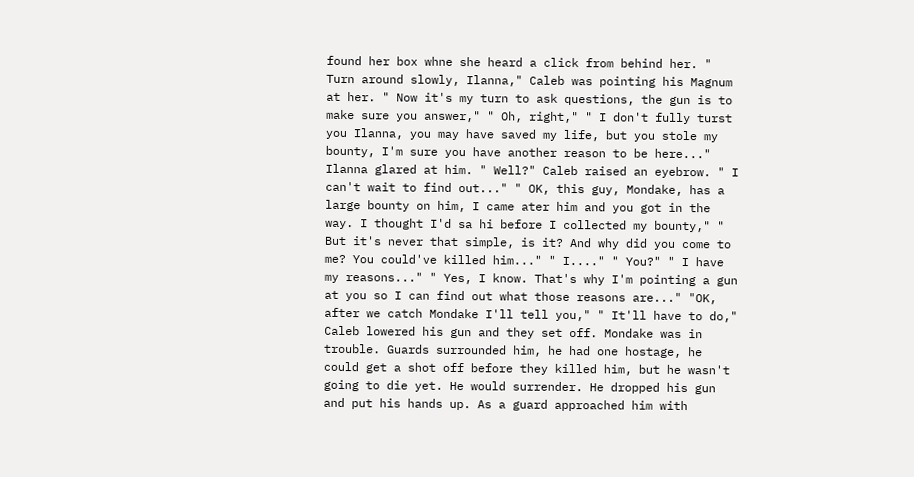found her box whne she heard a click from behind her. " Turn around slowly, Ilanna," Caleb was pointing his Magnum at her. " Now it's my turn to ask questions, the gun is to make sure you answer," " Oh, right," " I don't fully turst you Ilanna, you may have saved my life, but you stole my bounty, I'm sure you have another reason to be here..." Ilanna glared at him. " Well?" Caleb raised an eyebrow. " I can't wait to find out..." " OK, this guy, Mondake, has a large bounty on him, I came ater him and you got in the way. I thought I'd sa hi before I collected my bounty," " But it's never that simple, is it? And why did you come to me? You could've killed him..." " I...." " You?" " I have my reasons..." " Yes, I know. That's why I'm pointing a gun at you so I can find out what those reasons are..." "OK, after we catch Mondake I'll tell you," " It'll have to do," Caleb lowered his gun and they set off. Mondake was in trouble. Guards surrounded him, he had one hostage, he could get a shot off before they killed him, but he wasn't going to die yet. He would surrender. He dropped his gun and put his hands up. As a guard approached him with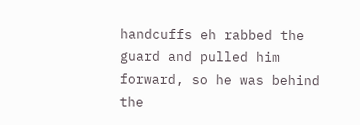handcuffs eh rabbed the guard and pulled him forward, so he was behind the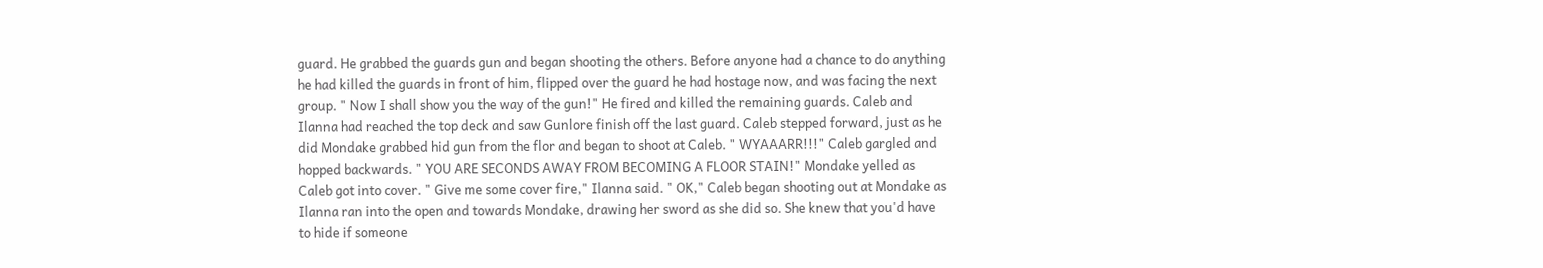guard. He grabbed the guards gun and began shooting the others. Before anyone had a chance to do anything he had killed the guards in front of him, flipped over the guard he had hostage now, and was facing the next group. " Now I shall show you the way of the gun!" He fired and killed the remaining guards. Caleb and Ilanna had reached the top deck and saw Gunlore finish off the last guard. Caleb stepped forward, just as he did Mondake grabbed hid gun from the flor and began to shoot at Caleb. " WYAAARR!!!" Caleb gargled and hopped backwards. " YOU ARE SECONDS AWAY FROM BECOMING A FLOOR STAIN!" Mondake yelled as Caleb got into cover. " Give me some cover fire," Ilanna said. " OK," Caleb began shooting out at Mondake as Ilanna ran into the open and towards Mondake, drawing her sword as she did so. She knew that you'd have to hide if someone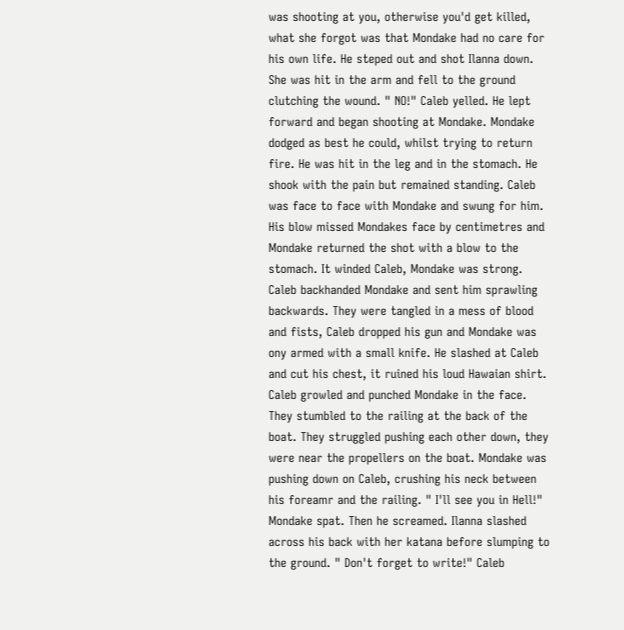was shooting at you, otherwise you'd get killed, what she forgot was that Mondake had no care for his own life. He steped out and shot Ilanna down. She was hit in the arm and fell to the ground clutching the wound. " NO!" Caleb yelled. He lept forward and began shooting at Mondake. Mondake dodged as best he could, whilst trying to return fire. He was hit in the leg and in the stomach. He shook with the pain but remained standing. Caleb was face to face with Mondake and swung for him. His blow missed Mondakes face by centimetres and Mondake returned the shot with a blow to the stomach. It winded Caleb, Mondake was strong. Caleb backhanded Mondake and sent him sprawling backwards. They were tangled in a mess of blood and fists, Caleb dropped his gun and Mondake was ony armed with a small knife. He slashed at Caleb and cut his chest, it ruined his loud Hawaian shirt. Caleb growled and punched Mondake in the face. They stumbled to the railing at the back of the boat. They struggled pushing each other down, they were near the propellers on the boat. Mondake was pushing down on Caleb, crushing his neck between his foreamr and the railing. " I'll see you in Hell!" Mondake spat. Then he screamed. Ilanna slashed across his back with her katana before slumping to the ground. " Don't forget to write!" Caleb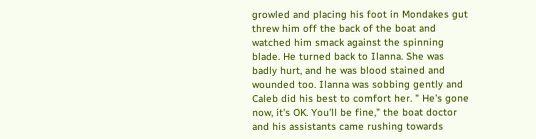growled and placing his foot in Mondakes gut threw him off the back of the boat and watched him smack against the spinning blade. He turned back to Ilanna. She was badly hurt, and he was blood stained and wounded too. Ilanna was sobbing gently and Caleb did his best to comfort her. " He's gone now, it's OK. You'll be fine," the boat doctor and his assistants came rushing towards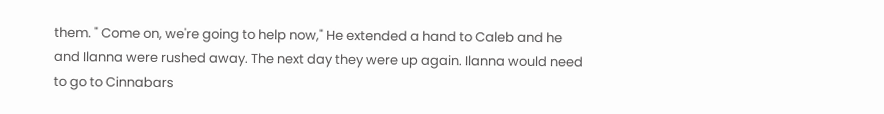them. " Come on, we're going to help now," He extended a hand to Caleb and he and Ilanna were rushed away. The next day they were up again. Ilanna would need to go to Cinnabars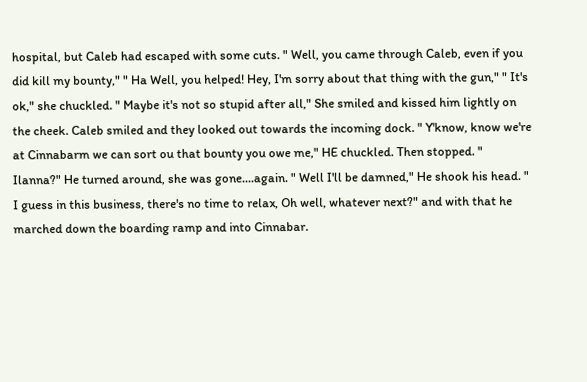hospital, but Caleb had escaped with some cuts. " Well, you came through Caleb, even if you did kill my bounty," " Ha Well, you helped! Hey, I'm sorry about that thing with the gun," " It's ok," she chuckled. " Maybe it's not so stupid after all," She smiled and kissed him lightly on the cheek. Caleb smiled and they looked out towards the incoming dock. " Y'know, know we're at Cinnabarm we can sort ou that bounty you owe me," HE chuckled. Then stopped. " Ilanna?" He turned around, she was gone....again. " Well I'll be damned," He shook his head. " I guess in this business, there's no time to relax, Oh well, whatever next?" and with that he marched down the boarding ramp and into Cinnabar.